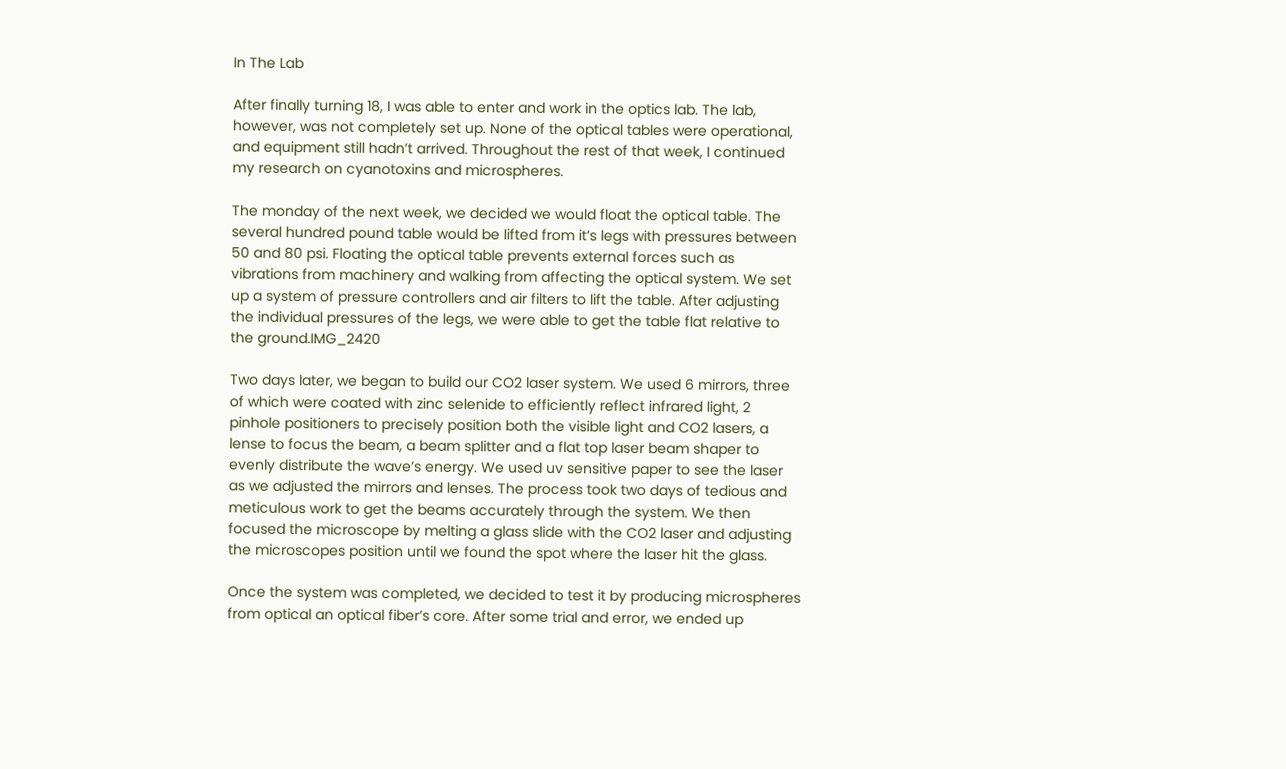In The Lab

After finally turning 18, I was able to enter and work in the optics lab. The lab, however, was not completely set up. None of the optical tables were operational, and equipment still hadn’t arrived. Throughout the rest of that week, I continued my research on cyanotoxins and microspheres.

The monday of the next week, we decided we would float the optical table. The several hundred pound table would be lifted from it’s legs with pressures between 50 and 80 psi. Floating the optical table prevents external forces such as vibrations from machinery and walking from affecting the optical system. We set up a system of pressure controllers and air filters to lift the table. After adjusting the individual pressures of the legs, we were able to get the table flat relative to the ground.IMG_2420

Two days later, we began to build our CO2 laser system. We used 6 mirrors, three of which were coated with zinc selenide to efficiently reflect infrared light, 2 pinhole positioners to precisely position both the visible light and CO2 lasers, a lense to focus the beam, a beam splitter and a flat top laser beam shaper to evenly distribute the wave’s energy. We used uv sensitive paper to see the laser as we adjusted the mirrors and lenses. The process took two days of tedious and meticulous work to get the beams accurately through the system. We then focused the microscope by melting a glass slide with the CO2 laser and adjusting the microscopes position until we found the spot where the laser hit the glass.

Once the system was completed, we decided to test it by producing microspheres from optical an optical fiber’s core. After some trial and error, we ended up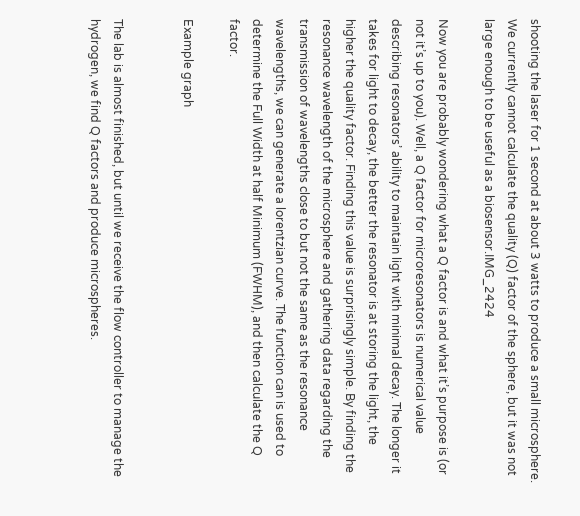shooting the laser for 1 second at about 3 watts to produce a small microsphere. We currently cannot calculate the quality (Q) factor of the sphere, but it was not large enough to be useful as a biosensor.IMG_2424

Now you are probably wondering what a Q factor is and what it’s purpose is (or not it’s up to you). Well, a Q factor for microresonators is numerical value describing resonators’ ability to maintain light with minimal decay. The longer it takes for light to decay, the better the resonator is at storing the light, the higher the quality factor. Finding this value is surprisingly simple. By finding the resonance wavelength of the microsphere and gathering data regarding the transmission of wavelengths close to but not the same as the resonance wavelengths, we can generate a lorentzian curve. The function can is used to determine the Full Width at half Minimum (FWHM), and then calculate the Q factor.

Example graph


The lab is almost finished, but until we receive the flow controller to manage the hydrogen, we find Q factors and produce microspheres.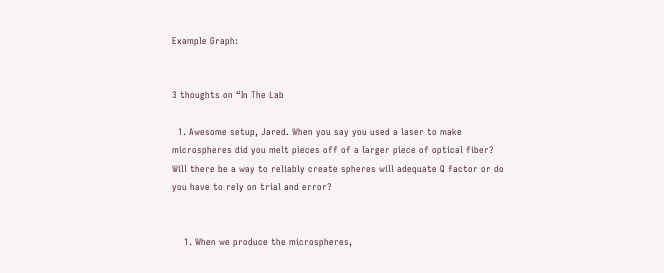Example Graph:


3 thoughts on “In The Lab

  1. Awesome setup, Jared. When you say you used a laser to make microspheres did you melt pieces off of a larger piece of optical fiber? Will there be a way to reliably create spheres will adequate Q factor or do you have to rely on trial and error?


    1. When we produce the microspheres,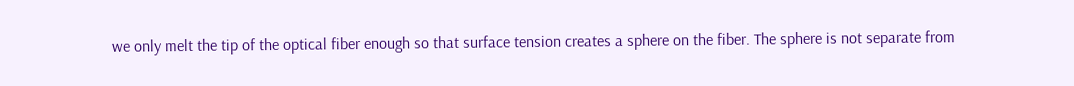we only melt the tip of the optical fiber enough so that surface tension creates a sphere on the fiber. The sphere is not separate from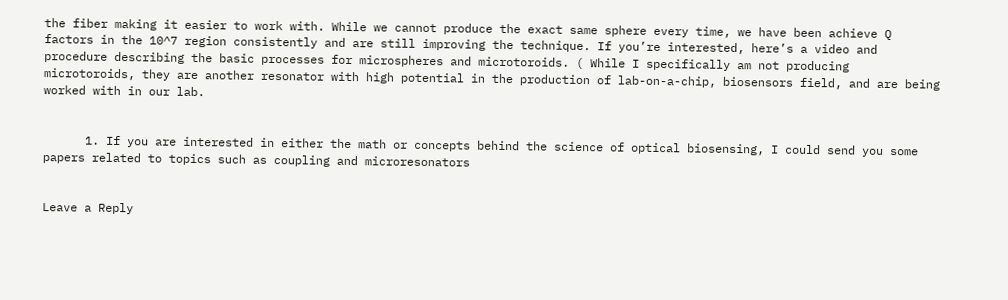the fiber making it easier to work with. While we cannot produce the exact same sphere every time, we have been achieve Q factors in the 10^7 region consistently and are still improving the technique. If you’re interested, here’s a video and procedure describing the basic processes for microspheres and microtoroids. ( While I specifically am not producing microtoroids, they are another resonator with high potential in the production of lab-on-a-chip, biosensors field, and are being worked with in our lab.


      1. If you are interested in either the math or concepts behind the science of optical biosensing, I could send you some papers related to topics such as coupling and microresonators


Leave a Reply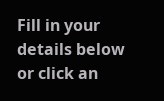Fill in your details below or click an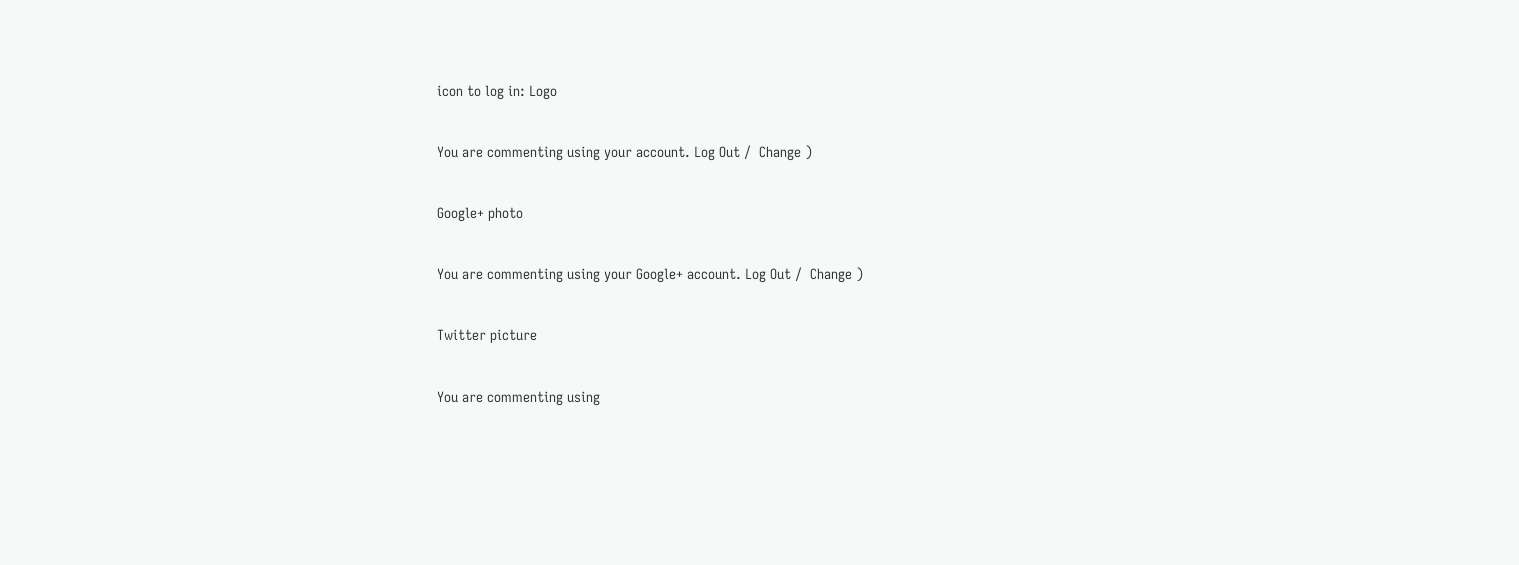icon to log in: Logo

You are commenting using your account. Log Out /  Change )

Google+ photo

You are commenting using your Google+ account. Log Out /  Change )

Twitter picture

You are commenting using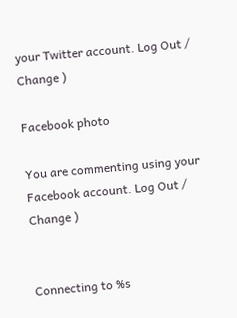your Twitter account. Log Out /  Change )

Facebook photo

You are commenting using your Facebook account. Log Out /  Change )


Connecting to %s